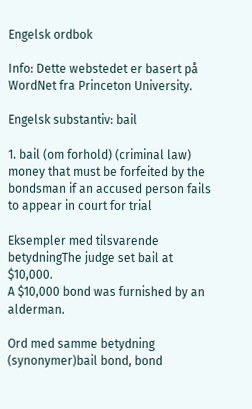Engelsk ordbok

Info: Dette webstedet er basert på WordNet fra Princeton University.

Engelsk substantiv: bail

1. bail (om forhold) (criminal law) money that must be forfeited by the bondsman if an accused person fails to appear in court for trial

Eksempler med tilsvarende betydningThe judge set bail at $10,000.
A $10,000 bond was furnished by an alderman.

Ord med samme betydning (synonymer)bail bond, bond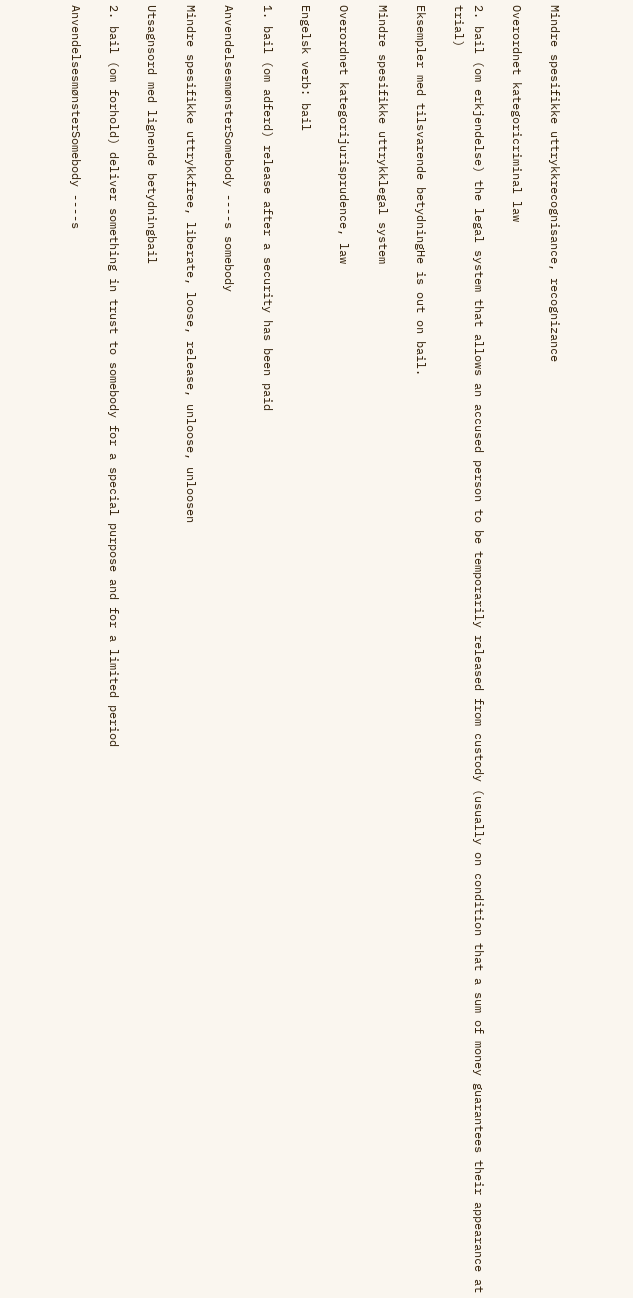Mindre spesifikke uttrykkrecognisance, recognizance

Overordnet kategoricriminal law

2. bail (om erkjendelse) the legal system that allows an accused person to be temporarily released from custody (usually on condition that a sum of money guarantees their appearance at trial)

Eksempler med tilsvarende betydningHe is out on bail.

Mindre spesifikke uttrykklegal system

Overordnet kategorijurisprudence, law

Engelsk verb: bail

1. bail (om adferd) release after a security has been paid

AnvendelsesmønsterSomebody ----s somebody

Mindre spesifikke uttrykkfree, liberate, loose, release, unloose, unloosen

Utsagnsord med lignende betydningbail

2. bail (om forhold) deliver something in trust to somebody for a special purpose and for a limited period

AnvendelsesmønsterSomebody ----s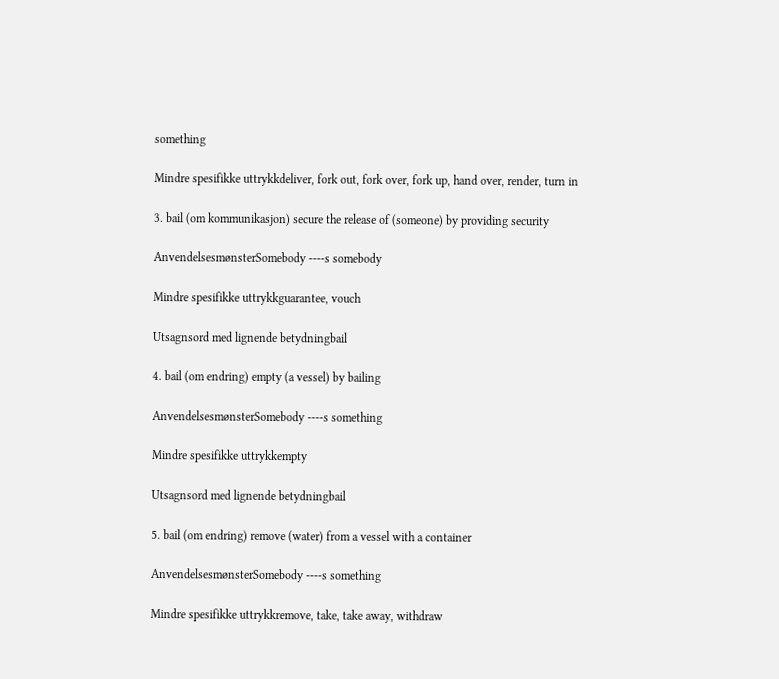something

Mindre spesifikke uttrykkdeliver, fork out, fork over, fork up, hand over, render, turn in

3. bail (om kommunikasjon) secure the release of (someone) by providing security

AnvendelsesmønsterSomebody ----s somebody

Mindre spesifikke uttrykkguarantee, vouch

Utsagnsord med lignende betydningbail

4. bail (om endring) empty (a vessel) by bailing

AnvendelsesmønsterSomebody ----s something

Mindre spesifikke uttrykkempty

Utsagnsord med lignende betydningbail

5. bail (om endring) remove (water) from a vessel with a container

AnvendelsesmønsterSomebody ----s something

Mindre spesifikke uttrykkremove, take, take away, withdraw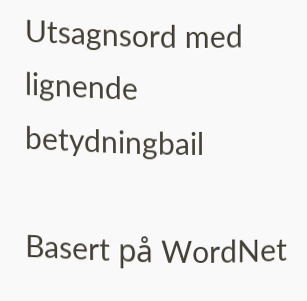Utsagnsord med lignende betydningbail

Basert på WordNet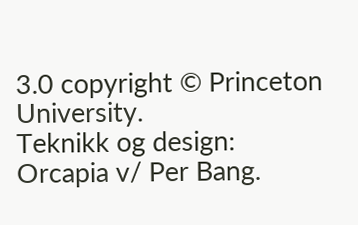3.0 copyright © Princeton University.
Teknikk og design: Orcapia v/ Per Bang.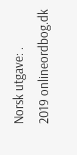Norsk utgave: .
2019 onlineordbog.dk